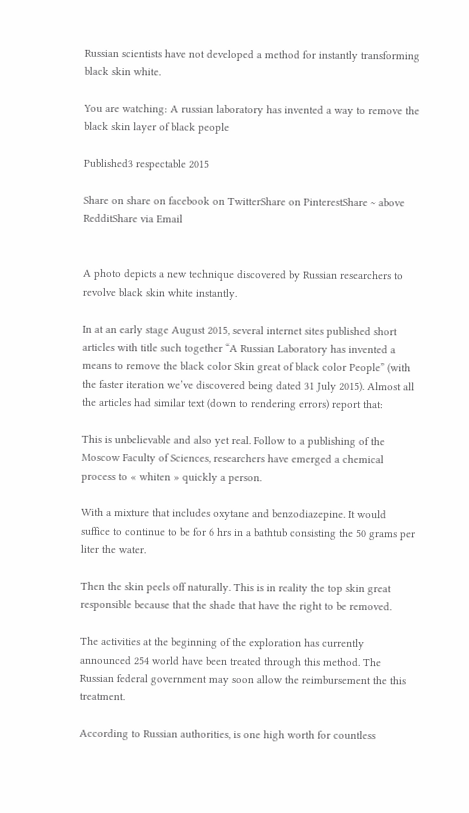Russian scientists have not developed a method for instantly transforming black skin white.

You are watching: A russian laboratory has invented a way to remove the black skin layer of black people

Published3 respectable 2015

Share on share on facebook on TwitterShare on PinterestShare ~ above RedditShare via Email


A photo depicts a new technique discovered by Russian researchers to revolve black skin white instantly.

In at an early stage August 2015, several internet sites published short articles with title such together “A Russian Laboratory has invented a means to remove the black color Skin great of black color People” (with the faster iteration we’ve discovered being dated 31 July 2015). Almost all the articles had similar text (down to rendering errors) report that:

This is unbelievable and also yet real. Follow to a publishing of the Moscow Faculty of Sciences, researchers have emerged a chemical process to « whiten » quickly a person.

With a mixture that includes oxytane and benzodiazepine. It would suffice to continue to be for 6 hrs in a bathtub consisting the 50 grams per liter the water.

Then the skin peels off naturally. This is in reality the top skin great responsible because that the shade that have the right to be removed.

The activities at the beginning of the exploration has currently announced 254 world have been treated through this method. The Russian federal government may soon allow the reimbursement the this treatment.

According to Russian authorities, is one high worth for countless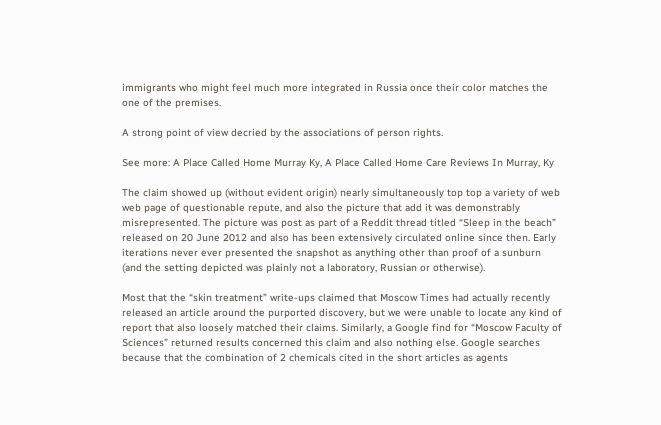immigrants who might feel much more integrated in Russia once their color matches the one of the premises.

A strong point of view decried by the associations of person rights.

See more: A Place Called Home Murray Ky, A Place Called Home Care Reviews In Murray, Ky

The claim showed up (without evident origin) nearly simultaneously top top a variety of web web page of questionable repute, and also the picture that add it was demonstrably misrepresented. The picture was post as part of a Reddit thread titled “Sleep in the beach” released on 20 June 2012 and also has been extensively circulated online since then. Early iterations never ever presented the snapshot as anything other than proof of a sunburn (and the setting depicted was plainly not a laboratory, Russian or otherwise).

Most that the “skin treatment” write-ups claimed that Moscow Times had actually recently released an article around the purported discovery, but we were unable to locate any kind of report that also loosely matched their claims. Similarly, a Google find for “Moscow Faculty of Sciences” returned results concerned this claim and also nothing else. Google searches because that the combination of 2 chemicals cited in the short articles as agents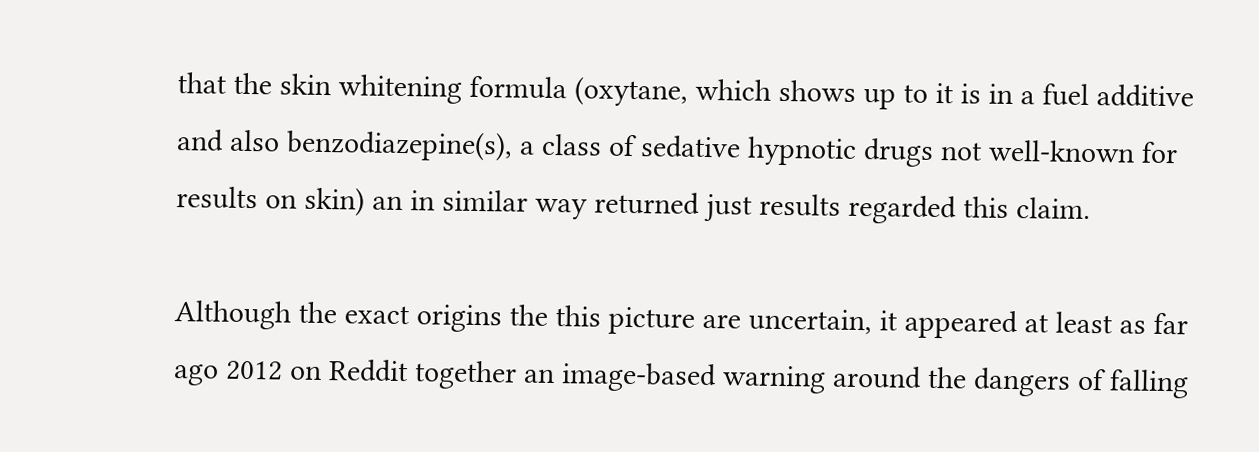that the skin whitening formula (oxytane, which shows up to it is in a fuel additive and also benzodiazepine(s), a class of sedative hypnotic drugs not well-known for results on skin) an in similar way returned just results regarded this claim.

Although the exact origins the this picture are uncertain, it appeared at least as far ago 2012 on Reddit together an image-based warning around the dangers of falling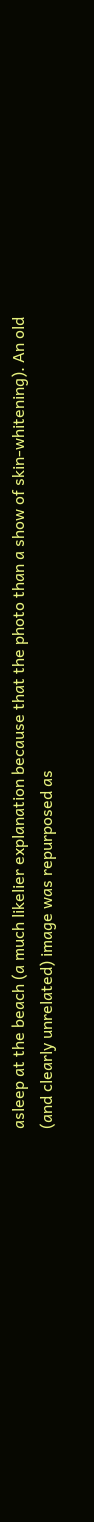asleep at the beach (a much likelier explanation because that the photo than a show of skin-whitening). An old (and clearly unrelated) image was repurposed as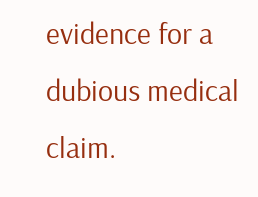evidence for a dubious medical claim.